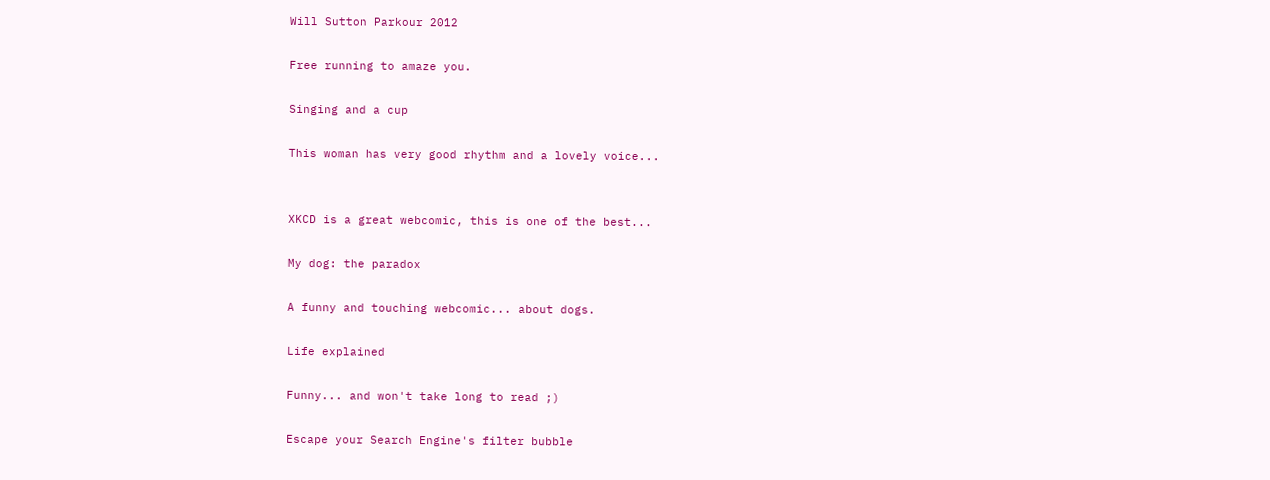Will Sutton Parkour 2012

Free running to amaze you.

Singing and a cup

This woman has very good rhythm and a lovely voice...


XKCD is a great webcomic, this is one of the best...

My dog: the paradox

A funny and touching webcomic... about dogs.

Life explained

Funny... and won't take long to read ;)

Escape your Search Engine's filter bubble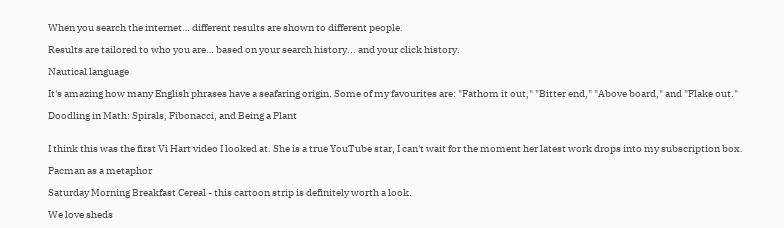When you search the internet… different results are shown to different people.

Results are tailored to who you are… based on your search history... and your click history.

Nautical language

It's amazing how many English phrases have a seafaring origin. Some of my favourites are: "Fathom it out," "Bitter end," "Above board," and "Flake out."

Doodling in Math: Spirals, Fibonacci, and Being a Plant


I think this was the first Vi Hart video I looked at. She is a true YouTube star, I can't wait for the moment her latest work drops into my subscription box.

Pacman as a metaphor

Saturday Morning Breakfast Cereal - this cartoon strip is definitely worth a look.

We love sheds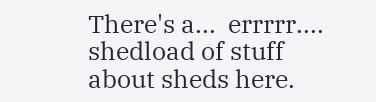There's a...  errrrr....  shedload of stuff about sheds here.